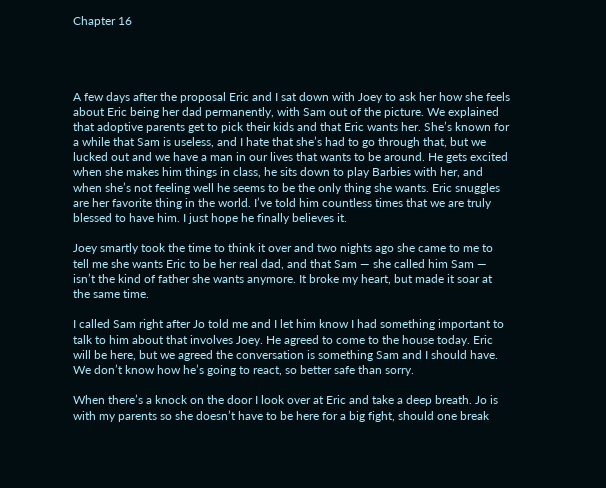Chapter 16




A few days after the proposal Eric and I sat down with Joey to ask her how she feels about Eric being her dad permanently, with Sam out of the picture. We explained that adoptive parents get to pick their kids and that Eric wants her. She’s known for a while that Sam is useless, and I hate that she’s had to go through that, but we lucked out and we have a man in our lives that wants to be around. He gets excited when she makes him things in class, he sits down to play Barbies with her, and when she’s not feeling well he seems to be the only thing she wants. Eric snuggles are her favorite thing in the world. I’ve told him countless times that we are truly blessed to have him. I just hope he finally believes it.

Joey smartly took the time to think it over and two nights ago she came to me to tell me she wants Eric to be her real dad, and that Sam — she called him Sam — isn’t the kind of father she wants anymore. It broke my heart, but made it soar at the same time.

I called Sam right after Jo told me and I let him know I had something important to talk to him about that involves Joey. He agreed to come to the house today. Eric will be here, but we agreed the conversation is something Sam and I should have. We don’t know how he’s going to react, so better safe than sorry.

When there’s a knock on the door I look over at Eric and take a deep breath. Jo is with my parents so she doesn’t have to be here for a big fight, should one break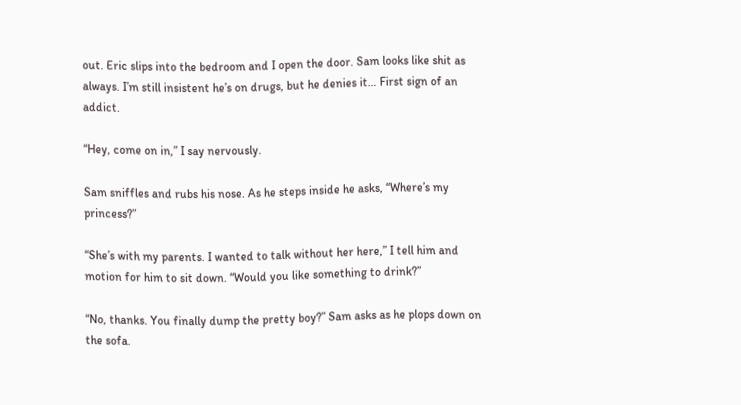out. Eric slips into the bedroom and I open the door. Sam looks like shit as always. I’m still insistent he’s on drugs, but he denies it… First sign of an addict.

“Hey, come on in,” I say nervously.

Sam sniffles and rubs his nose. As he steps inside he asks, “Where’s my princess?”

“She’s with my parents. I wanted to talk without her here,” I tell him and motion for him to sit down. “Would you like something to drink?”

“No, thanks. You finally dump the pretty boy?” Sam asks as he plops down on the sofa.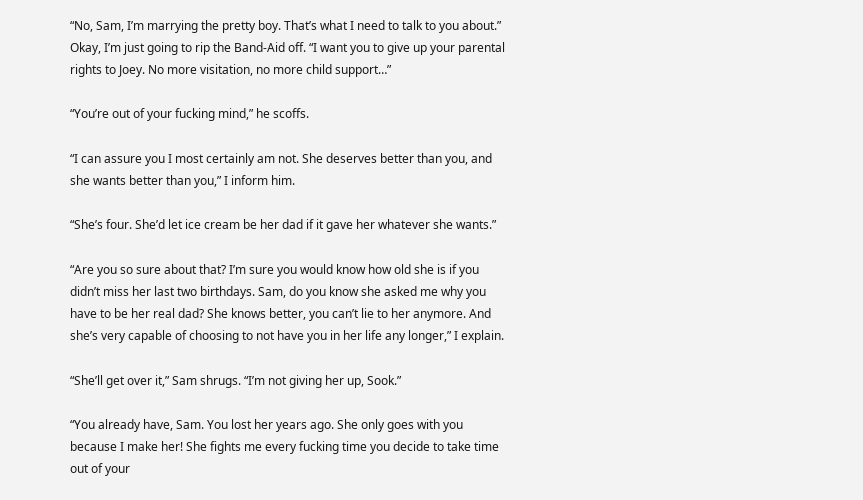“No, Sam, I’m marrying the pretty boy. That’s what I need to talk to you about.” Okay, I’m just going to rip the Band-Aid off. “I want you to give up your parental rights to Joey. No more visitation, no more child support…”

“You’re out of your fucking mind,” he scoffs.

“I can assure you I most certainly am not. She deserves better than you, and she wants better than you,” I inform him.

“She’s four. She’d let ice cream be her dad if it gave her whatever she wants.”

“Are you so sure about that? I’m sure you would know how old she is if you didn’t miss her last two birthdays. Sam, do you know she asked me why you have to be her real dad? She knows better, you can’t lie to her anymore. And she’s very capable of choosing to not have you in her life any longer,” I explain.

“She’ll get over it,” Sam shrugs. “I’m not giving her up, Sook.”

“You already have, Sam. You lost her years ago. She only goes with you because I make her! She fights me every fucking time you decide to take time out of your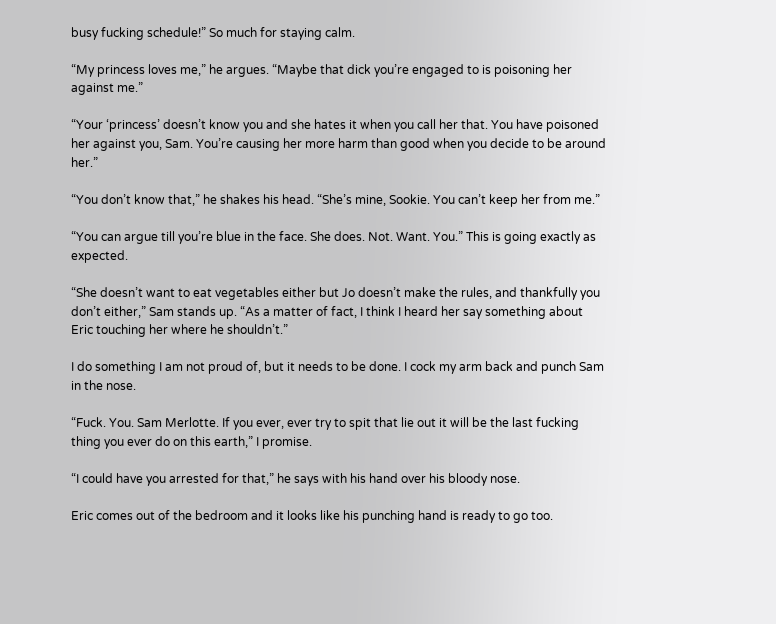busy fucking schedule!” So much for staying calm.

“My princess loves me,” he argues. “Maybe that dick you’re engaged to is poisoning her against me.”

“Your ‘princess’ doesn’t know you and she hates it when you call her that. You have poisoned her against you, Sam. You’re causing her more harm than good when you decide to be around her.”

“You don’t know that,” he shakes his head. “She’s mine, Sookie. You can’t keep her from me.”

“You can argue till you’re blue in the face. She does. Not. Want. You.” This is going exactly as expected.

“She doesn’t want to eat vegetables either but Jo doesn’t make the rules, and thankfully you don’t either,” Sam stands up. “As a matter of fact, I think I heard her say something about Eric touching her where he shouldn’t.”

I do something I am not proud of, but it needs to be done. I cock my arm back and punch Sam in the nose.

“Fuck. You. Sam Merlotte. If you ever, ever try to spit that lie out it will be the last fucking thing you ever do on this earth,” I promise.

“I could have you arrested for that,” he says with his hand over his bloody nose.

Eric comes out of the bedroom and it looks like his punching hand is ready to go too.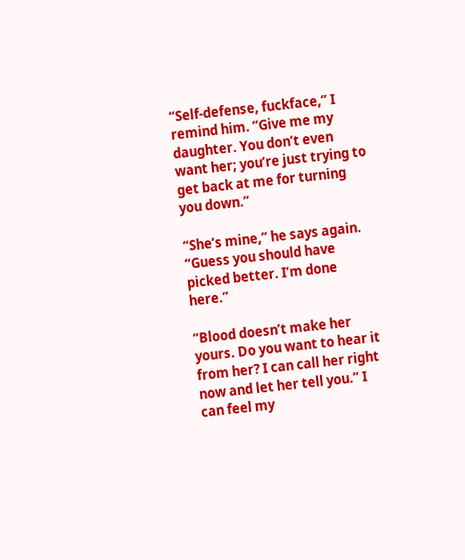“Self-defense, fuckface,” I remind him. “Give me my daughter. You don’t even want her; you’re just trying to get back at me for turning you down.”

“She’s mine,” he says again. “Guess you should have picked better. I’m done here.”

“Blood doesn’t make her yours. Do you want to hear it from her? I can call her right now and let her tell you.” I can feel my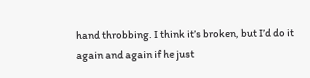hand throbbing. I think it’s broken, but I’d do it again and again if he just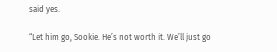said yes.

“Let him go, Sookie. He’s not worth it. We’ll just go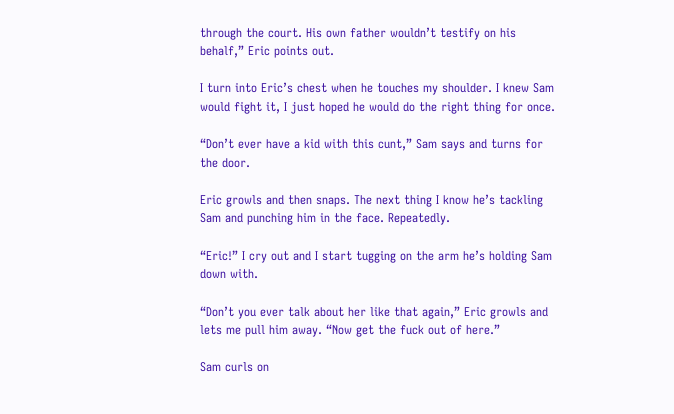through the court. His own father wouldn’t testify on his behalf,” Eric points out.

I turn into Eric’s chest when he touches my shoulder. I knew Sam would fight it, I just hoped he would do the right thing for once.

“Don’t ever have a kid with this cunt,” Sam says and turns for the door.

Eric growls and then snaps. The next thing I know he’s tackling Sam and punching him in the face. Repeatedly.

“Eric!” I cry out and I start tugging on the arm he’s holding Sam down with.

“Don’t you ever talk about her like that again,” Eric growls and lets me pull him away. “Now get the fuck out of here.”

Sam curls on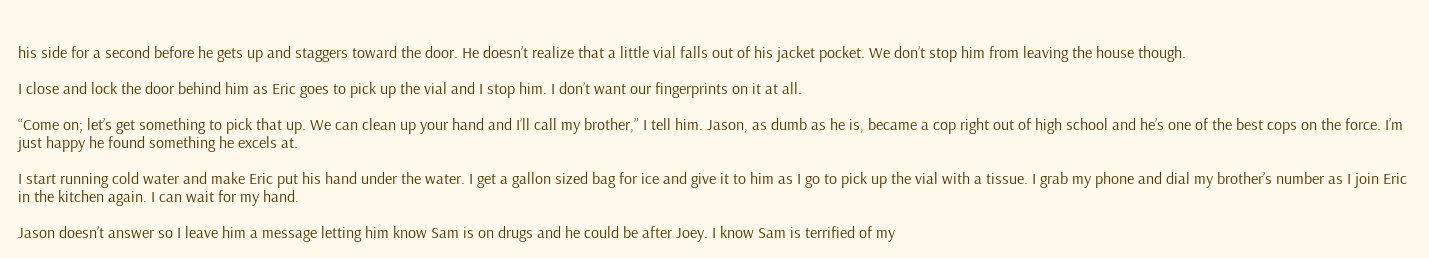his side for a second before he gets up and staggers toward the door. He doesn’t realize that a little vial falls out of his jacket pocket. We don’t stop him from leaving the house though.

I close and lock the door behind him as Eric goes to pick up the vial and I stop him. I don’t want our fingerprints on it at all.

“Come on; let’s get something to pick that up. We can clean up your hand and I’ll call my brother,” I tell him. Jason, as dumb as he is, became a cop right out of high school and he’s one of the best cops on the force. I’m just happy he found something he excels at.

I start running cold water and make Eric put his hand under the water. I get a gallon sized bag for ice and give it to him as I go to pick up the vial with a tissue. I grab my phone and dial my brother’s number as I join Eric in the kitchen again. I can wait for my hand.

Jason doesn’t answer so I leave him a message letting him know Sam is on drugs and he could be after Joey. I know Sam is terrified of my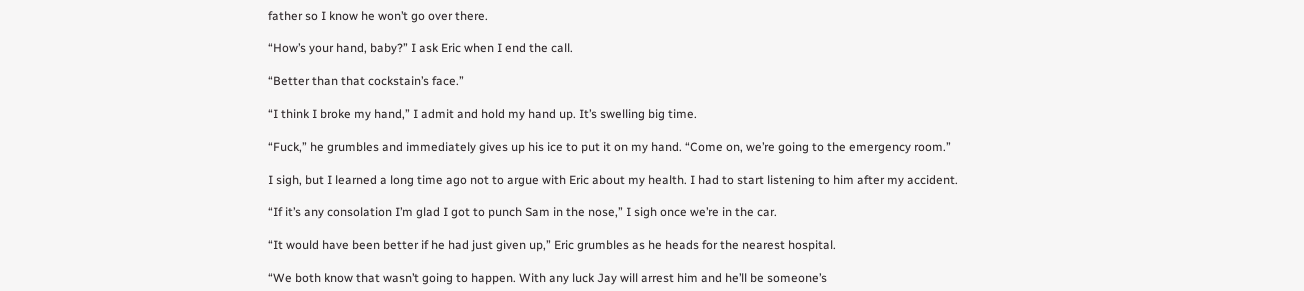father so I know he won’t go over there.

“How’s your hand, baby?” I ask Eric when I end the call.

“Better than that cockstain’s face.”

“I think I broke my hand,” I admit and hold my hand up. It’s swelling big time.

“Fuck,” he grumbles and immediately gives up his ice to put it on my hand. “Come on, we’re going to the emergency room.”

I sigh, but I learned a long time ago not to argue with Eric about my health. I had to start listening to him after my accident.

“If it’s any consolation I’m glad I got to punch Sam in the nose,” I sigh once we’re in the car.

“It would have been better if he had just given up,” Eric grumbles as he heads for the nearest hospital.

“We both know that wasn’t going to happen. With any luck Jay will arrest him and he’ll be someone’s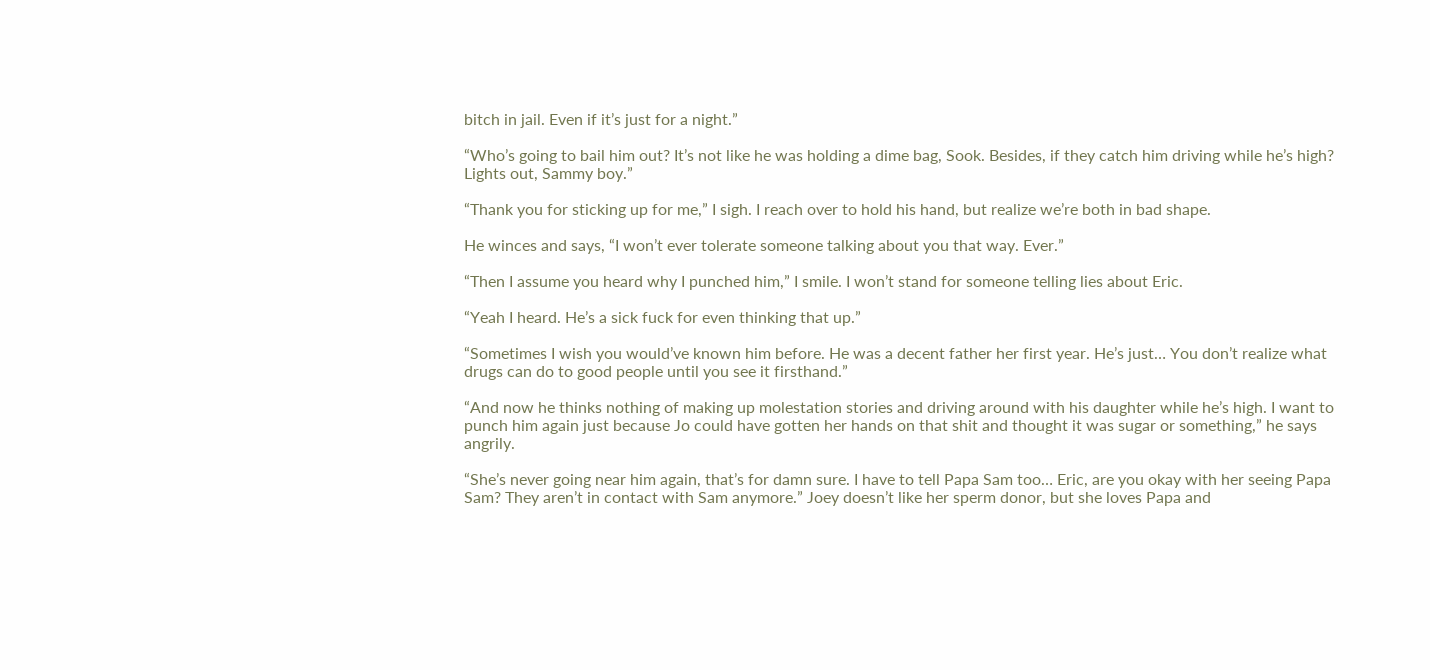bitch in jail. Even if it’s just for a night.”

“Who’s going to bail him out? It’s not like he was holding a dime bag, Sook. Besides, if they catch him driving while he’s high? Lights out, Sammy boy.”

“Thank you for sticking up for me,” I sigh. I reach over to hold his hand, but realize we’re both in bad shape.

He winces and says, “I won’t ever tolerate someone talking about you that way. Ever.”

“Then I assume you heard why I punched him,” I smile. I won’t stand for someone telling lies about Eric.

“Yeah I heard. He’s a sick fuck for even thinking that up.”

“Sometimes I wish you would’ve known him before. He was a decent father her first year. He’s just… You don’t realize what drugs can do to good people until you see it firsthand.”

“And now he thinks nothing of making up molestation stories and driving around with his daughter while he’s high. I want to punch him again just because Jo could have gotten her hands on that shit and thought it was sugar or something,” he says angrily.

“She’s never going near him again, that’s for damn sure. I have to tell Papa Sam too… Eric, are you okay with her seeing Papa Sam? They aren’t in contact with Sam anymore.” Joey doesn’t like her sperm donor, but she loves Papa and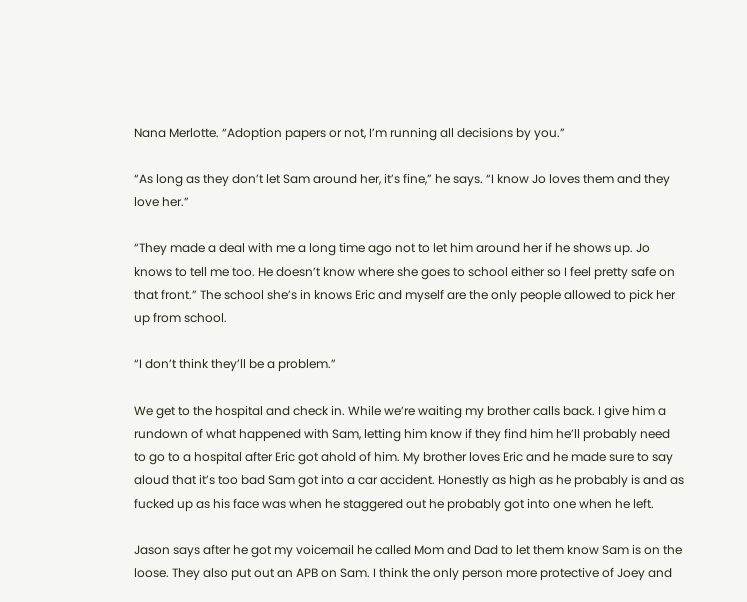Nana Merlotte. “Adoption papers or not, I’m running all decisions by you.”

“As long as they don’t let Sam around her, it’s fine,” he says. “I know Jo loves them and they love her.”

“They made a deal with me a long time ago not to let him around her if he shows up. Jo knows to tell me too. He doesn’t know where she goes to school either so I feel pretty safe on that front.” The school she’s in knows Eric and myself are the only people allowed to pick her up from school.

“I don’t think they’ll be a problem.”

We get to the hospital and check in. While we’re waiting my brother calls back. I give him a rundown of what happened with Sam, letting him know if they find him he’ll probably need to go to a hospital after Eric got ahold of him. My brother loves Eric and he made sure to say aloud that it’s too bad Sam got into a car accident. Honestly as high as he probably is and as fucked up as his face was when he staggered out he probably got into one when he left.

Jason says after he got my voicemail he called Mom and Dad to let them know Sam is on the loose. They also put out an APB on Sam. I think the only person more protective of Joey and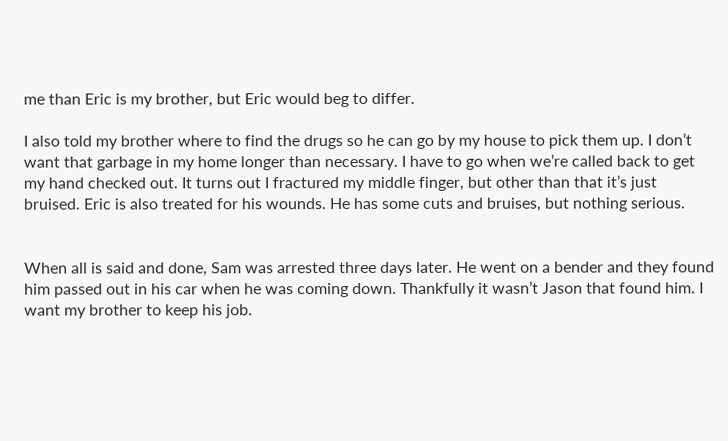me than Eric is my brother, but Eric would beg to differ.

I also told my brother where to find the drugs so he can go by my house to pick them up. I don’t want that garbage in my home longer than necessary. I have to go when we’re called back to get my hand checked out. It turns out I fractured my middle finger, but other than that it’s just bruised. Eric is also treated for his wounds. He has some cuts and bruises, but nothing serious.


When all is said and done, Sam was arrested three days later. He went on a bender and they found him passed out in his car when he was coming down. Thankfully it wasn’t Jason that found him. I want my brother to keep his job.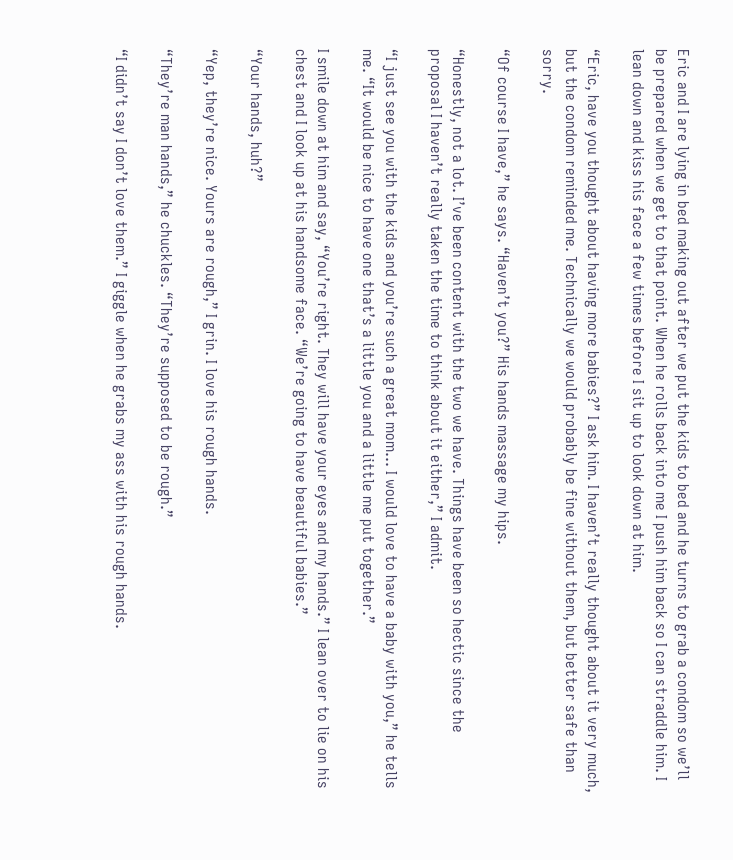Eric and I are lying in bed making out after we put the kids to bed and he turns to grab a condom so we’ll be prepared when we get to that point. When he rolls back into me I push him back so I can straddle him. I lean down and kiss his face a few times before I sit up to look down at him.

“Eric, have you thought about having more babies?” I ask him. I haven’t really thought about it very much, but the condom reminded me. Technically we would probably be fine without them, but better safe than sorry.

“Of course I have,” he says. “Haven’t you?” His hands massage my hips.

“Honestly, not a lot. I’ve been content with the two we have. Things have been so hectic since the proposal I haven’t really taken the time to think about it either,” I admit.

“I just see you with the kids and you’re such a great mom… I would love to have a baby with you,” he tells me. “It would be nice to have one that’s a little you and a little me put together.”

I smile down at him and say, “You’re right. They will have your eyes and my hands.” I lean over to lie on his chest and I look up at his handsome face. “We’re going to have beautiful babies.”

“Your hands, huh?”

“Yep, they’re nice. Yours are rough,” I grin. I love his rough hands.

“They’re man hands,” he chuckles. “They’re supposed to be rough.”

“I didn’t say I don’t love them.” I giggle when he grabs my ass with his rough hands.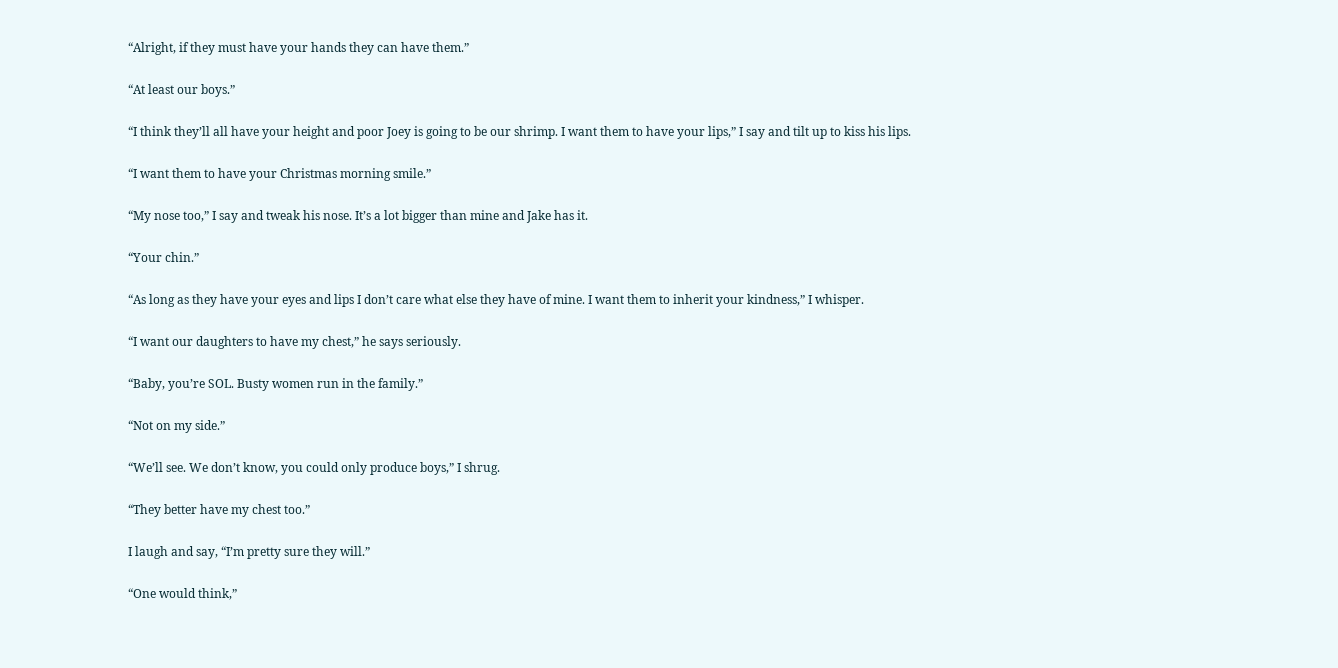“Alright, if they must have your hands they can have them.”

“At least our boys.”

“I think they’ll all have your height and poor Joey is going to be our shrimp. I want them to have your lips,” I say and tilt up to kiss his lips.

“I want them to have your Christmas morning smile.”

“My nose too,” I say and tweak his nose. It’s a lot bigger than mine and Jake has it.

“Your chin.”

“As long as they have your eyes and lips I don’t care what else they have of mine. I want them to inherit your kindness,” I whisper.

“I want our daughters to have my chest,” he says seriously.

“Baby, you’re SOL. Busty women run in the family.”

“Not on my side.”

“We’ll see. We don’t know, you could only produce boys,” I shrug.

“They better have my chest too.”

I laugh and say, “I’m pretty sure they will.”

“One would think,”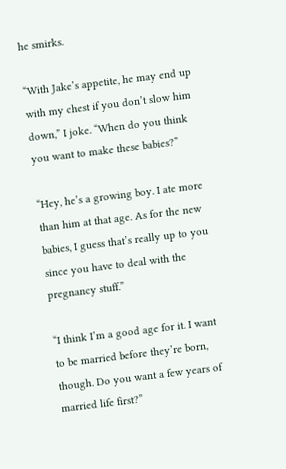he smirks.

“With Jake’s appetite, he may end up with my chest if you don’t slow him down,” I joke. “When do you think you want to make these babies?”

“Hey, he’s a growing boy. I ate more than him at that age. As for the new babies, I guess that’s really up to you since you have to deal with the pregnancy stuff.”

“I think I’m a good age for it. I want to be married before they’re born, though. Do you want a few years of married life first?”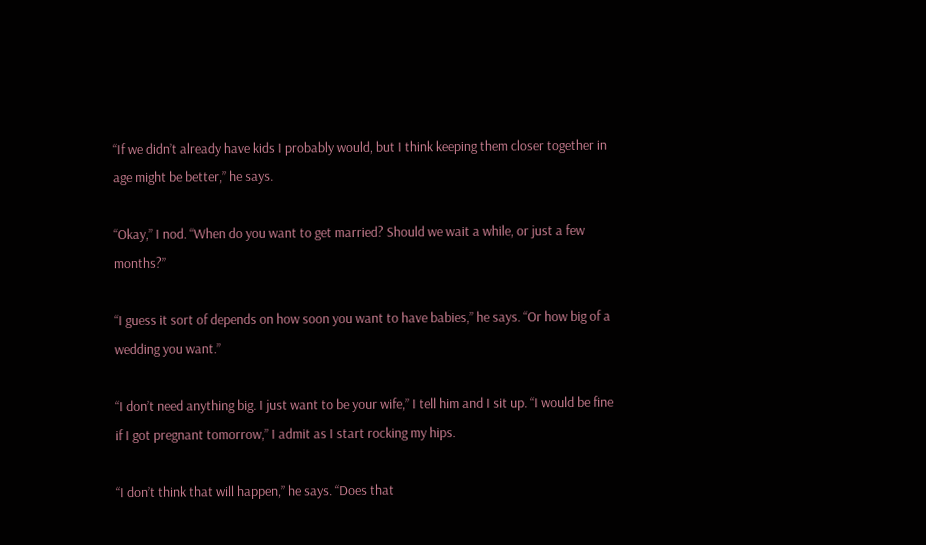“If we didn’t already have kids I probably would, but I think keeping them closer together in age might be better,” he says.

“Okay,” I nod. “When do you want to get married? Should we wait a while, or just a few months?”

“I guess it sort of depends on how soon you want to have babies,” he says. “Or how big of a wedding you want.”

“I don’t need anything big. I just want to be your wife,” I tell him and I sit up. “I would be fine if I got pregnant tomorrow,” I admit as I start rocking my hips.

“I don’t think that will happen,” he says. “Does that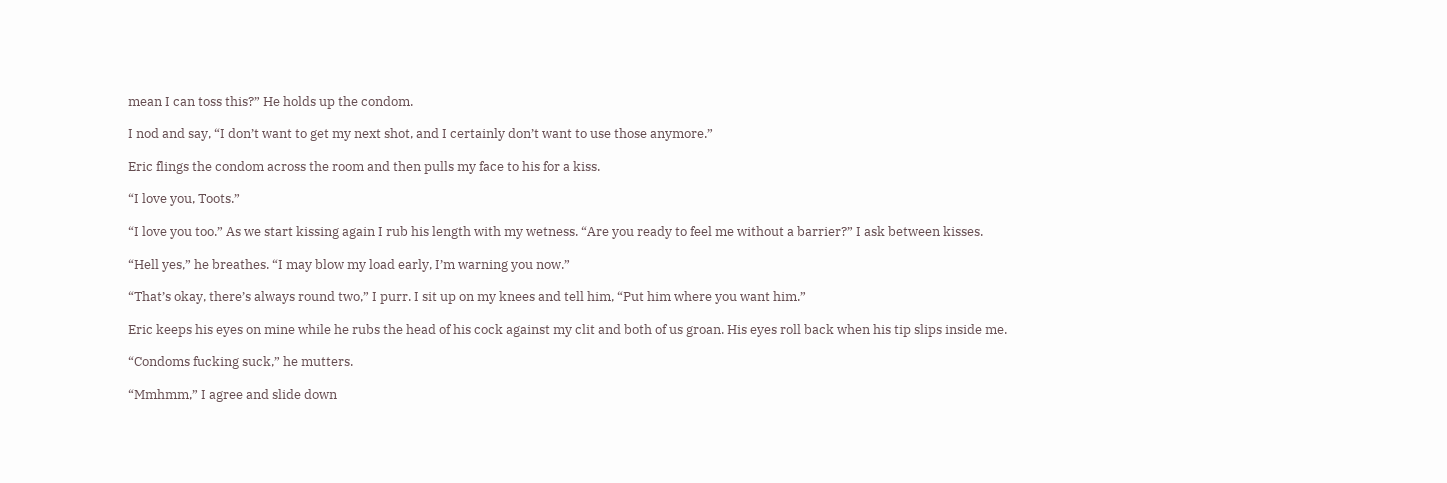mean I can toss this?” He holds up the condom.

I nod and say, “I don’t want to get my next shot, and I certainly don’t want to use those anymore.”

Eric flings the condom across the room and then pulls my face to his for a kiss.

“I love you, Toots.”

“I love you too.” As we start kissing again I rub his length with my wetness. “Are you ready to feel me without a barrier?” I ask between kisses.

“Hell yes,” he breathes. “I may blow my load early, I’m warning you now.”

“That’s okay, there’s always round two,” I purr. I sit up on my knees and tell him, “Put him where you want him.”

Eric keeps his eyes on mine while he rubs the head of his cock against my clit and both of us groan. His eyes roll back when his tip slips inside me.

“Condoms fucking suck,” he mutters.

“Mmhmm,” I agree and slide down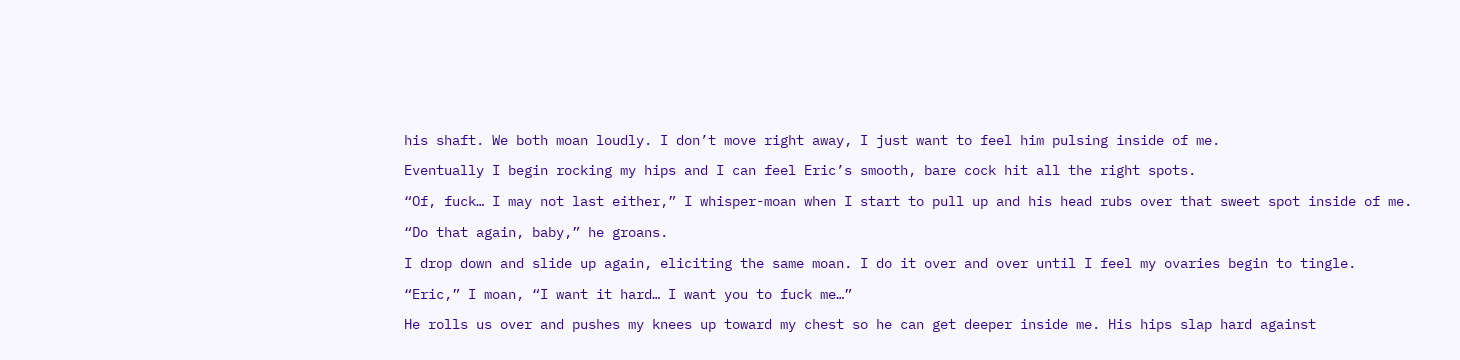his shaft. We both moan loudly. I don’t move right away, I just want to feel him pulsing inside of me.

Eventually I begin rocking my hips and I can feel Eric’s smooth, bare cock hit all the right spots.

“Of, fuck… I may not last either,” I whisper-moan when I start to pull up and his head rubs over that sweet spot inside of me.

“Do that again, baby,” he groans.

I drop down and slide up again, eliciting the same moan. I do it over and over until I feel my ovaries begin to tingle.

“Eric,” I moan, “I want it hard… I want you to fuck me…”

He rolls us over and pushes my knees up toward my chest so he can get deeper inside me. His hips slap hard against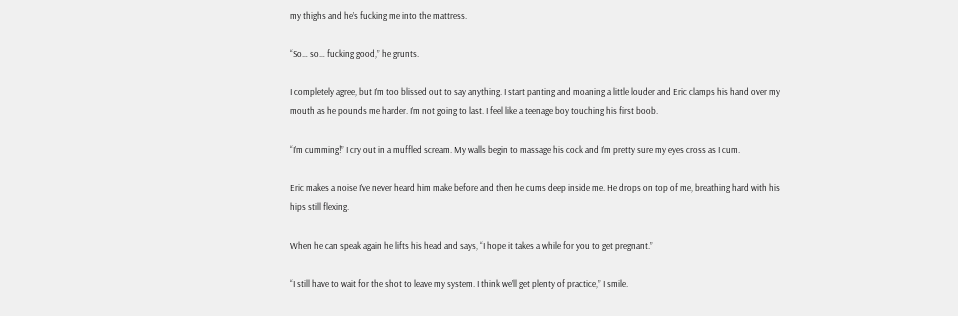my thighs and he’s fucking me into the mattress.

“So… so… fucking good,” he grunts.

I completely agree, but I’m too blissed out to say anything. I start panting and moaning a little louder and Eric clamps his hand over my mouth as he pounds me harder. I’m not going to last. I feel like a teenage boy touching his first boob.

“I’m cumming!” I cry out in a muffled scream. My walls begin to massage his cock and I’m pretty sure my eyes cross as I cum.

Eric makes a noise I’ve never heard him make before and then he cums deep inside me. He drops on top of me, breathing hard with his hips still flexing.

When he can speak again he lifts his head and says, “I hope it takes a while for you to get pregnant.”

“I still have to wait for the shot to leave my system. I think we’ll get plenty of practice,” I smile.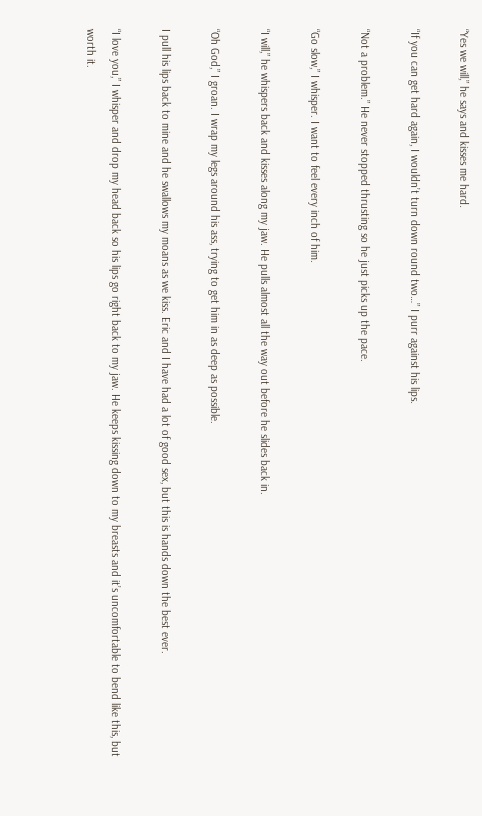“Yes we will,” he says and kisses me hard.

“If you can get hard again, I wouldn’t turn down round two…” I purr against his lips.

“Not a problem.” He never stopped thrusting so he just picks up the pace.

“Go slow,” I whisper. I want to feel every inch of him.

“I will,” he whispers back and kisses along my jaw. He pulls almost all the way out before he slides back in.

“Oh God,” I groan. I wrap my legs around his ass, trying to get him in as deep as possible.

I pull his lips back to mine and he swallows my moans as we kiss. Eric and I have had a lot of good sex, but this is hands down the best ever.

“I love you,” I whisper and drop my head back so his lips go right back to my jaw. He keeps kissing down to my breasts and it’s uncomfortable to bend like this, but worth it.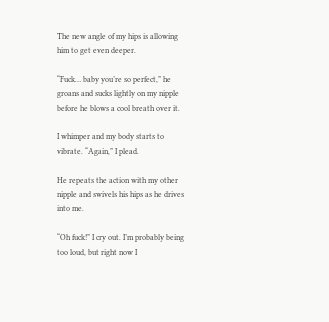The new angle of my hips is allowing him to get even deeper.

“Fuck… baby you’re so perfect,” he groans and sucks lightly on my nipple before he blows a cool breath over it.

I whimper and my body starts to vibrate. “Again,” I plead.

He repeats the action with my other nipple and swivels his hips as he drives into me.

“Oh fuck!” I cry out. I’m probably being too loud, but right now I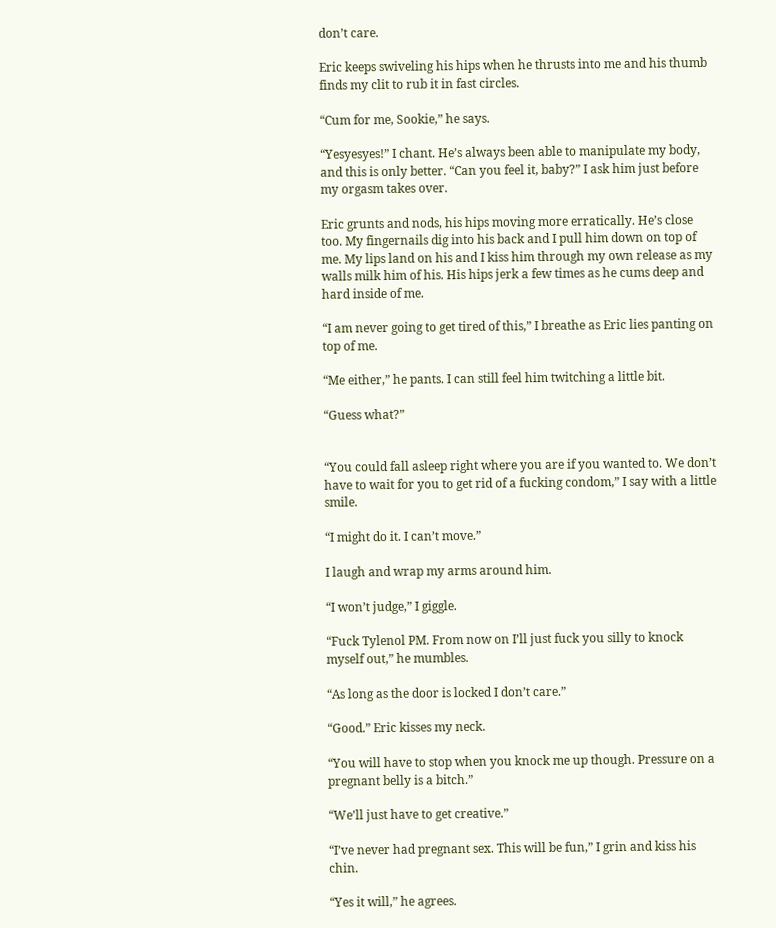don’t care.

Eric keeps swiveling his hips when he thrusts into me and his thumb finds my clit to rub it in fast circles.

“Cum for me, Sookie,” he says.

“Yesyesyes!” I chant. He’s always been able to manipulate my body, and this is only better. “Can you feel it, baby?” I ask him just before my orgasm takes over.

Eric grunts and nods, his hips moving more erratically. He’s close too. My fingernails dig into his back and I pull him down on top of me. My lips land on his and I kiss him through my own release as my walls milk him of his. His hips jerk a few times as he cums deep and hard inside of me.

“I am never going to get tired of this,” I breathe as Eric lies panting on top of me.

“Me either,” he pants. I can still feel him twitching a little bit.

“Guess what?”


“You could fall asleep right where you are if you wanted to. We don’t have to wait for you to get rid of a fucking condom,” I say with a little smile.

“I might do it. I can’t move.”

I laugh and wrap my arms around him.

“I won’t judge,” I giggle.

“Fuck Tylenol PM. From now on I’ll just fuck you silly to knock myself out,” he mumbles.

“As long as the door is locked I don’t care.”

“Good.” Eric kisses my neck.

“You will have to stop when you knock me up though. Pressure on a pregnant belly is a bitch.”

“We’ll just have to get creative.”

“I’ve never had pregnant sex. This will be fun,” I grin and kiss his chin.

“Yes it will,” he agrees.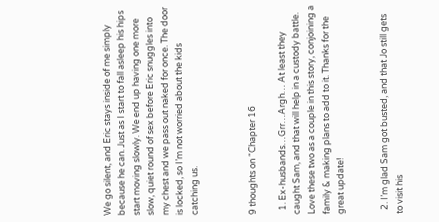We go silent, and Eric stays inside of me simply because he can. Just as I start to fall asleep his hips start moving slowly. We end up having one more slow, quiet round of sex before Eric snuggles into my chest and we pass out naked for once. The door is locked, so I’m not worried about the kids catching us.



9 thoughts on “Chapter 16

  1. Ex-husbands…Grr…Argh… At least they caught Sam, and that will help in a custody battle. Love these two as a couple in this story, conjoining a family & making plans to add to it. Thanks for the great update!


  2. I’m glad Sam got busted, and that Jo still gets to visit his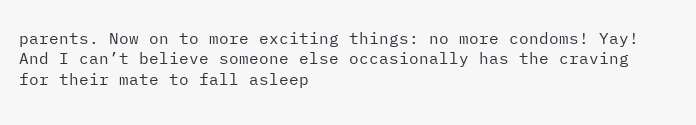parents. Now on to more exciting things: no more condoms! Yay! And I can’t believe someone else occasionally has the craving for their mate to fall asleep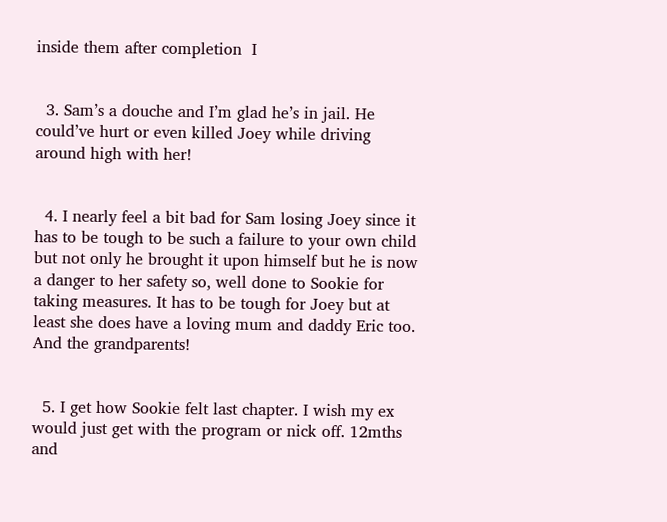inside them after completion  I


  3. Sam’s a douche and I’m glad he’s in jail. He could’ve hurt or even killed Joey while driving around high with her!


  4. I nearly feel a bit bad for Sam losing Joey since it has to be tough to be such a failure to your own child but not only he brought it upon himself but he is now a danger to her safety so, well done to Sookie for taking measures. It has to be tough for Joey but at least she does have a loving mum and daddy Eric too. And the grandparents!


  5. I get how Sookie felt last chapter. I wish my ex would just get with the program or nick off. 12mths and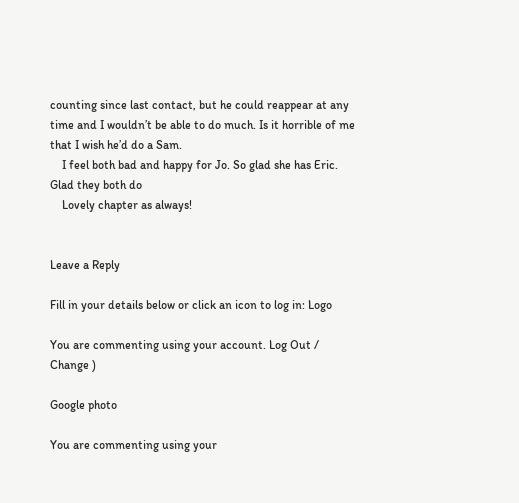counting since last contact, but he could reappear at any time and I wouldn’t be able to do much. Is it horrible of me that I wish he’d do a Sam.
    I feel both bad and happy for Jo. So glad she has Eric. Glad they both do
    Lovely chapter as always!


Leave a Reply

Fill in your details below or click an icon to log in: Logo

You are commenting using your account. Log Out /  Change )

Google photo

You are commenting using your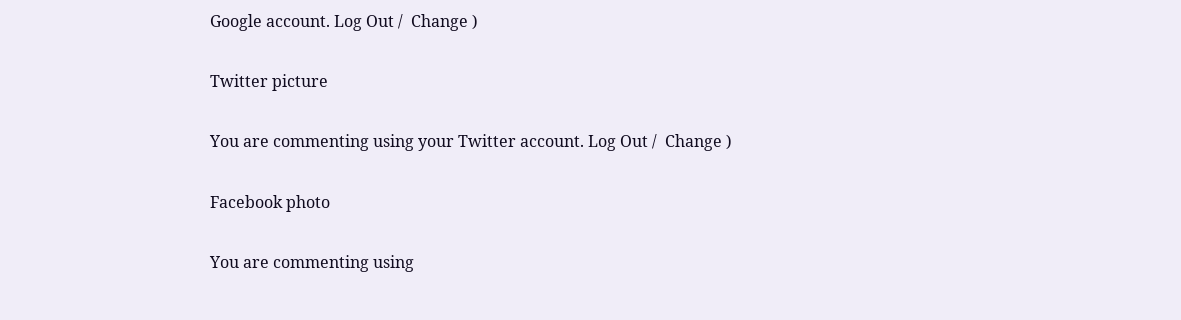Google account. Log Out /  Change )

Twitter picture

You are commenting using your Twitter account. Log Out /  Change )

Facebook photo

You are commenting using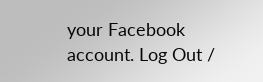your Facebook account. Log Out /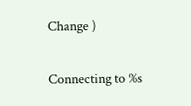Change )

Connecting to %s